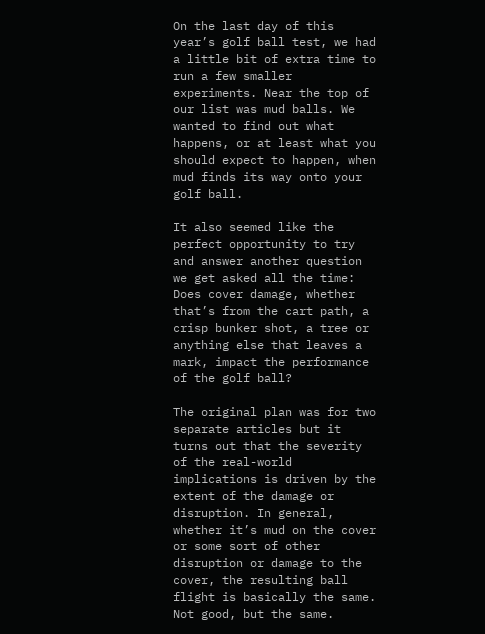On the last day of this year’s golf ball test, we had a little bit of extra time to run a few smaller experiments. Near the top of our list was mud balls. We wanted to find out what happens, or at least what you should expect to happen, when mud finds its way onto your golf ball.

It also seemed like the perfect opportunity to try and answer another question we get asked all the time: Does cover damage, whether that’s from the cart path, a crisp bunker shot, a tree or anything else that leaves a mark, impact the performance of the golf ball?

The original plan was for two separate articles but it turns out that the severity of the real-world implications is driven by the extent of the damage or disruption. In general, whether it’s mud on the cover or some sort of other disruption or damage to the cover, the resulting ball flight is basically the same. Not good, but the same.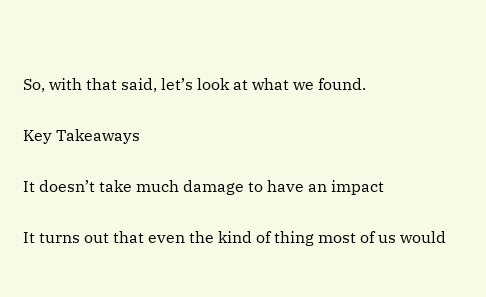So, with that said, let’s look at what we found.

Key Takeaways

It doesn’t take much damage to have an impact

It turns out that even the kind of thing most of us would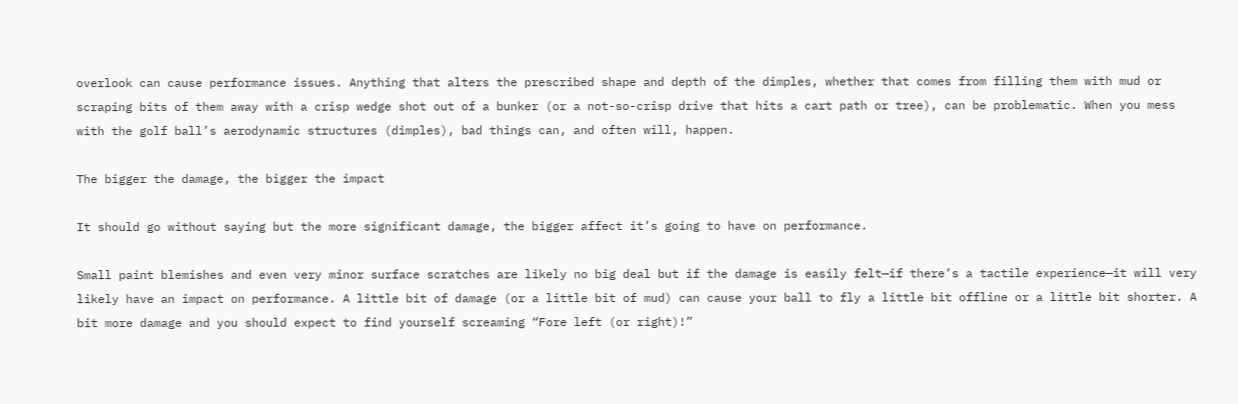overlook can cause performance issues. Anything that alters the prescribed shape and depth of the dimples, whether that comes from filling them with mud or scraping bits of them away with a crisp wedge shot out of a bunker (or a not-so-crisp drive that hits a cart path or tree), can be problematic. When you mess with the golf ball’s aerodynamic structures (dimples), bad things can, and often will, happen.

The bigger the damage, the bigger the impact

It should go without saying but the more significant damage, the bigger affect it’s going to have on performance.

Small paint blemishes and even very minor surface scratches are likely no big deal but if the damage is easily felt—if there’s a tactile experience—it will very likely have an impact on performance. A little bit of damage (or a little bit of mud) can cause your ball to fly a little bit offline or a little bit shorter. A bit more damage and you should expect to find yourself screaming “Fore left (or right)!”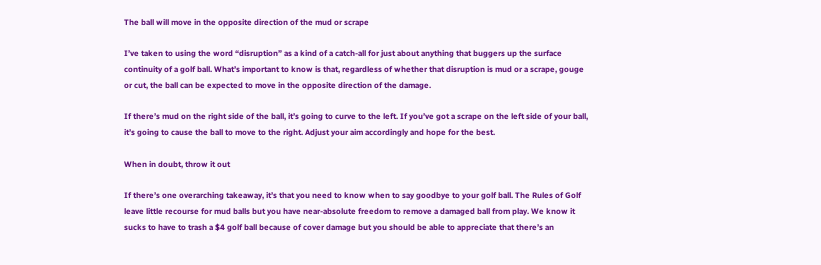The ball will move in the opposite direction of the mud or scrape

I’ve taken to using the word “disruption” as a kind of a catch-all for just about anything that buggers up the surface continuity of a golf ball. What’s important to know is that, regardless of whether that disruption is mud or a scrape, gouge or cut, the ball can be expected to move in the opposite direction of the damage.

If there’s mud on the right side of the ball, it’s going to curve to the left. If you’ve got a scrape on the left side of your ball, it’s going to cause the ball to move to the right. Adjust your aim accordingly and hope for the best.

When in doubt, throw it out

If there’s one overarching takeaway, it’s that you need to know when to say goodbye to your golf ball. The Rules of Golf leave little recourse for mud balls but you have near-absolute freedom to remove a damaged ball from play. We know it sucks to have to trash a $4 golf ball because of cover damage but you should be able to appreciate that there’s an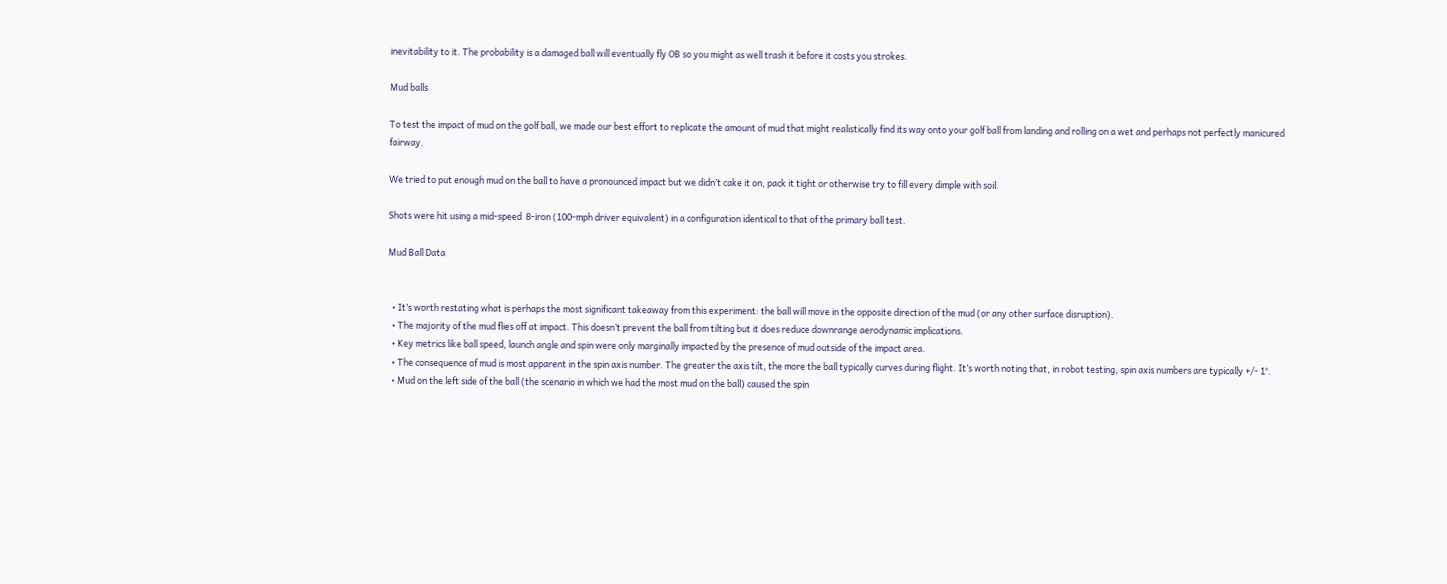inevitability to it. The probability is a damaged ball will eventually fly OB so you might as well trash it before it costs you strokes.

Mud balls

To test the impact of mud on the golf ball, we made our best effort to replicate the amount of mud that might realistically find its way onto your golf ball from landing and rolling on a wet and perhaps not perfectly manicured fairway.

We tried to put enough mud on the ball to have a pronounced impact but we didn’t cake it on, pack it tight or otherwise try to fill every dimple with soil.

Shots were hit using a mid-speed  8-iron (100-mph driver equivalent) in a configuration identical to that of the primary ball test.

Mud Ball Data


  • It’s worth restating what is perhaps the most significant takeaway from this experiment: the ball will move in the opposite direction of the mud (or any other surface disruption).
  • The majority of the mud flies off at impact. This doesn’t prevent the ball from tilting but it does reduce downrange aerodynamic implications.
  • Key metrics like ball speed, launch angle and spin were only marginally impacted by the presence of mud outside of the impact area.
  • The consequence of mud is most apparent in the spin axis number. The greater the axis tilt, the more the ball typically curves during flight. It’s worth noting that, in robot testing, spin axis numbers are typically +/- 1°.
  • Mud on the left side of the ball (the scenario in which we had the most mud on the ball) caused the spin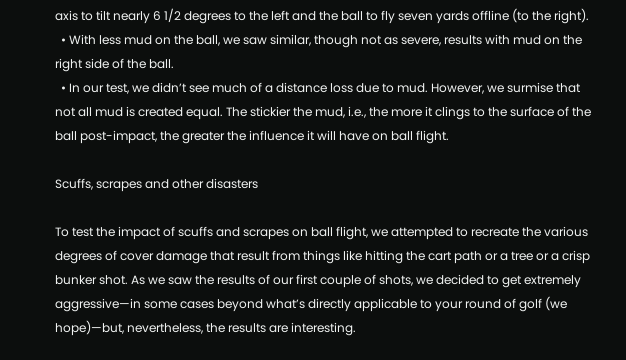axis to tilt nearly 6 1/2 degrees to the left and the ball to fly seven yards offline (to the right).
  • With less mud on the ball, we saw similar, though not as severe, results with mud on the right side of the ball.
  • In our test, we didn’t see much of a distance loss due to mud. However, we surmise that not all mud is created equal. The stickier the mud, i.e., the more it clings to the surface of the ball post-impact, the greater the influence it will have on ball flight.

Scuffs, scrapes and other disasters

To test the impact of scuffs and scrapes on ball flight, we attempted to recreate the various degrees of cover damage that result from things like hitting the cart path or a tree or a crisp bunker shot. As we saw the results of our first couple of shots, we decided to get extremely aggressive—in some cases beyond what’s directly applicable to your round of golf (we hope)—but, nevertheless, the results are interesting.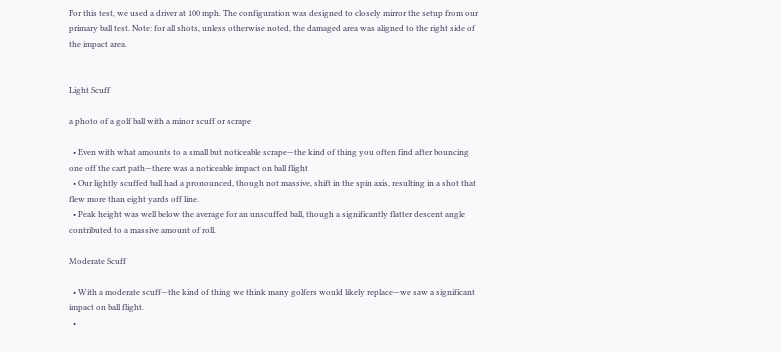For this test, we used a driver at 100 mph. The configuration was designed to closely mirror the setup from our primary ball test. Note: for all shots, unless otherwise noted, the damaged area was aligned to the right side of the impact area.


Light Scuff

a photo of a golf ball with a minor scuff or scrape

  • Even with what amounts to a small but noticeable scrape—the kind of thing you often find after bouncing one off the cart path—there was a noticeable impact on ball flight
  • Our lightly scuffed ball had a pronounced, though not massive, shift in the spin axis, resulting in a shot that flew more than eight yards off line.
  • Peak height was well below the average for an unscuffed ball, though a significantly flatter descent angle contributed to a massive amount of roll.

Moderate Scuff

  • With a moderate scuff—the kind of thing we think many golfers would likely replace—we saw a significant impact on ball flight.
  •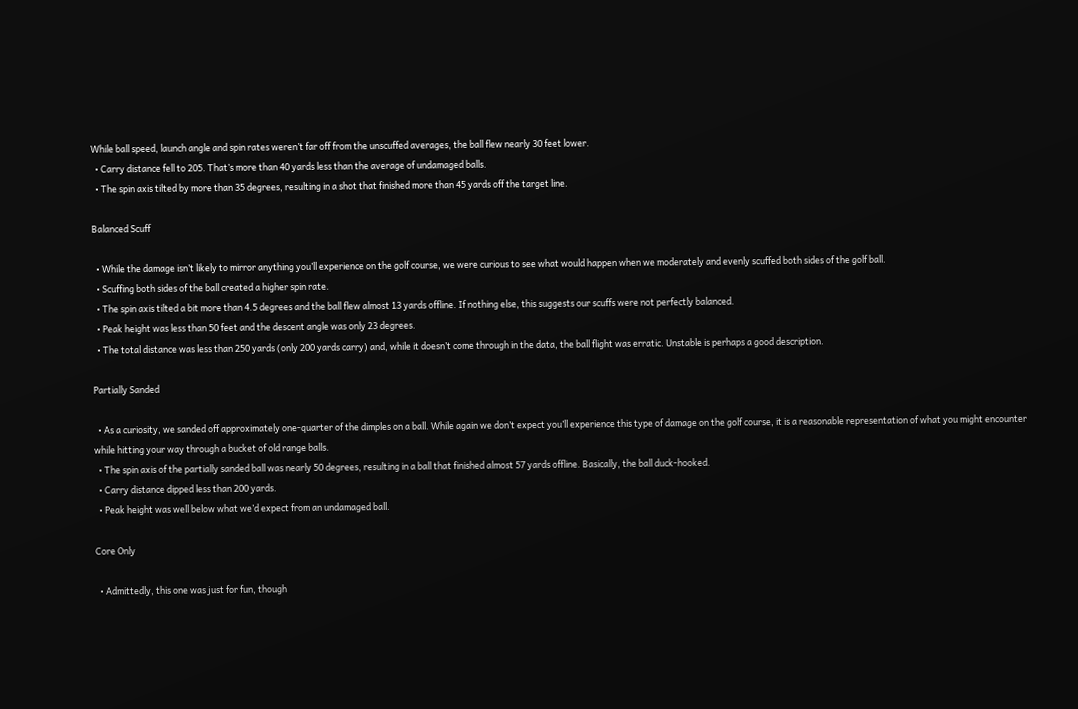While ball speed, launch angle and spin rates weren’t far off from the unscuffed averages, the ball flew nearly 30 feet lower.
  • Carry distance fell to 205. That’s more than 40 yards less than the average of undamaged balls.
  • The spin axis tilted by more than 35 degrees, resulting in a shot that finished more than 45 yards off the target line.

Balanced Scuff

  • While the damage isn’t likely to mirror anything you’ll experience on the golf course, we were curious to see what would happen when we moderately and evenly scuffed both sides of the golf ball.
  • Scuffing both sides of the ball created a higher spin rate.
  • The spin axis tilted a bit more than 4.5 degrees and the ball flew almost 13 yards offline. If nothing else, this suggests our scuffs were not perfectly balanced.
  • Peak height was less than 50 feet and the descent angle was only 23 degrees.
  • The total distance was less than 250 yards (only 200 yards carry) and, while it doesn’t come through in the data, the ball flight was erratic. Unstable is perhaps a good description.

Partially Sanded

  • As a curiosity, we sanded off approximately one-quarter of the dimples on a ball. While again we don’t expect you’ll experience this type of damage on the golf course, it is a reasonable representation of what you might encounter while hitting your way through a bucket of old range balls.
  • The spin axis of the partially sanded ball was nearly 50 degrees, resulting in a ball that finished almost 57 yards offline. Basically, the ball duck-hooked.
  • Carry distance dipped less than 200 yards.
  • Peak height was well below what we’d expect from an undamaged ball.

Core Only

  • Admittedly, this one was just for fun, though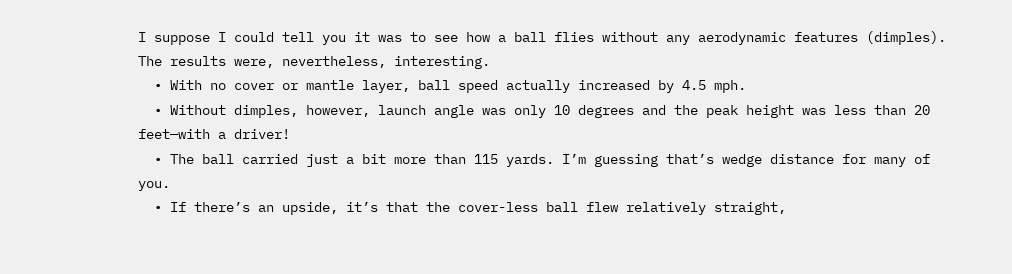I suppose I could tell you it was to see how a ball flies without any aerodynamic features (dimples). The results were, nevertheless, interesting.
  • With no cover or mantle layer, ball speed actually increased by 4.5 mph.
  • Without dimples, however, launch angle was only 10 degrees and the peak height was less than 20 feet—with a driver!
  • The ball carried just a bit more than 115 yards. I’m guessing that’s wedge distance for many of you.
  • If there’s an upside, it’s that the cover-less ball flew relatively straight,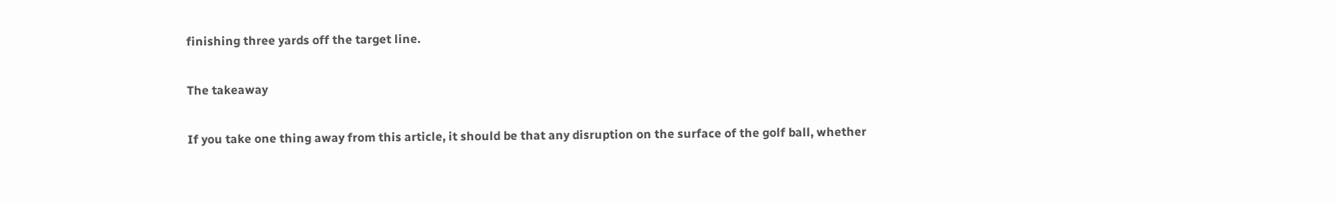finishing three yards off the target line.

The takeaway

If you take one thing away from this article, it should be that any disruption on the surface of the golf ball, whether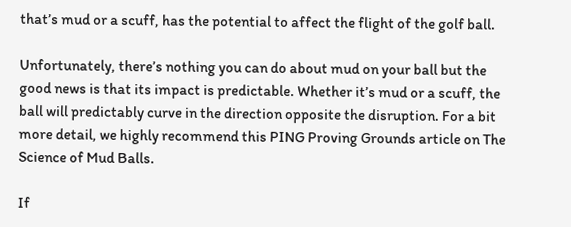that’s mud or a scuff, has the potential to affect the flight of the golf ball.

Unfortunately, there’s nothing you can do about mud on your ball but the good news is that its impact is predictable. Whether it’s mud or a scuff, the ball will predictably curve in the direction opposite the disruption. For a bit more detail, we highly recommend this PING Proving Grounds article on The Science of Mud Balls.

If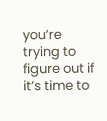you’re trying to figure out if it’s time to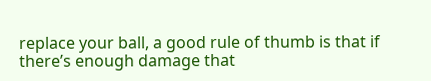replace your ball, a good rule of thumb is that if there’s enough damage that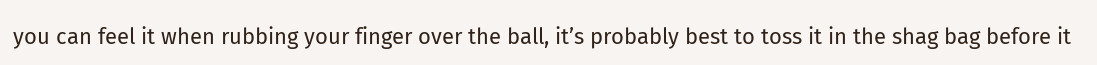you can feel it when rubbing your finger over the ball, it’s probably best to toss it in the shag bag before it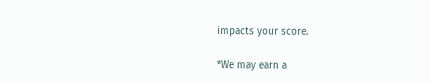impacts your score.

*We may earn a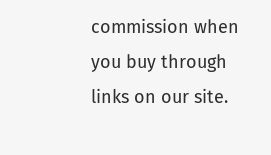commission when you buy through links on our site.